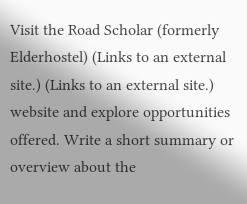Visit the Road Scholar (formerly Elderhostel) (Links to an external site.) (Links to an external site.) website and explore opportunities offered. Write a short summary or overview about the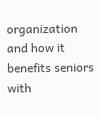organization and how it benefits seniors with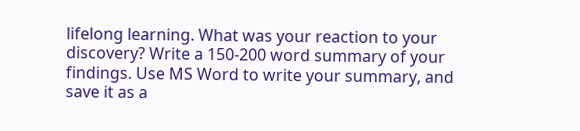lifelong learning. What was your reaction to your discovery? Write a 150-200 word summary of your findings. Use MS Word to write your summary, and save it as a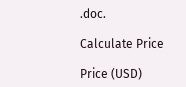.doc.

Calculate Price

Price (USD)